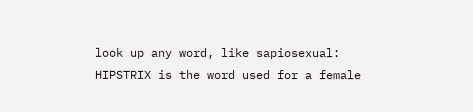look up any word, like sapiosexual:
HIPSTRIX is the word used for a female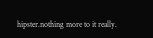hipster.nothing more to it really.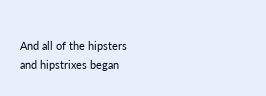And all of the hipsters and hipstrixes began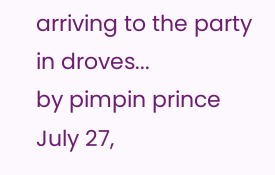arriving to the party in droves...
by pimpin prince July 27,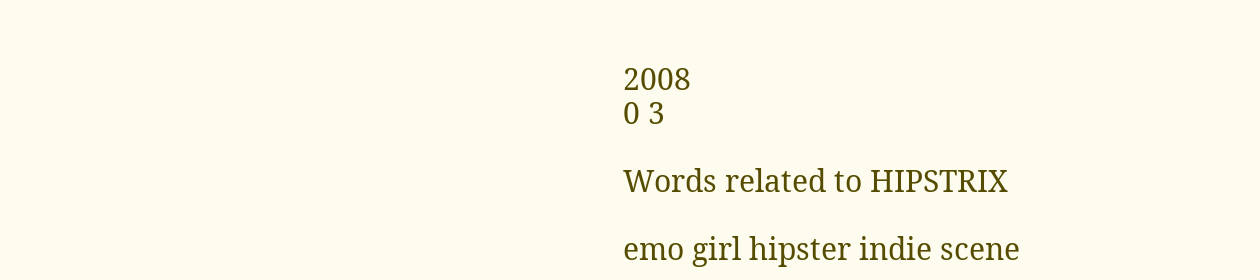2008
0 3

Words related to HIPSTRIX

emo girl hipster indie scene